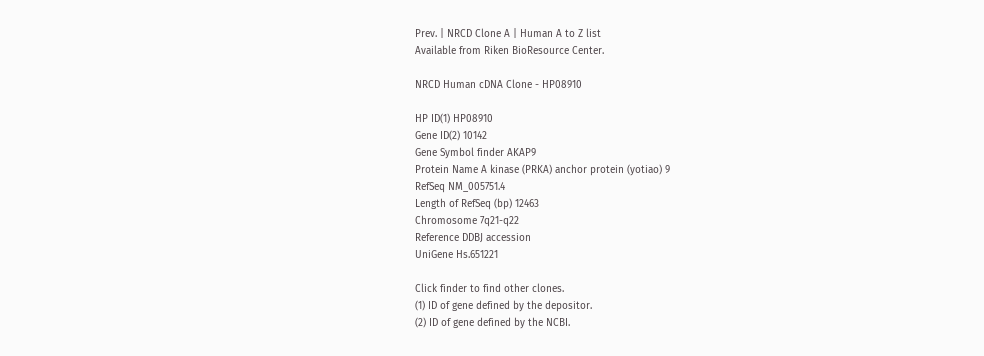Prev. | NRCD Clone A | Human A to Z list
Available from Riken BioResource Center.

NRCD Human cDNA Clone - HP08910

HP ID(1) HP08910
Gene ID(2) 10142
Gene Symbol finder AKAP9
Protein Name A kinase (PRKA) anchor protein (yotiao) 9
RefSeq NM_005751.4
Length of RefSeq (bp) 12463
Chromosome 7q21-q22
Reference DDBJ accession
UniGene Hs.651221

Click finder to find other clones.
(1) ID of gene defined by the depositor.
(2) ID of gene defined by the NCBI.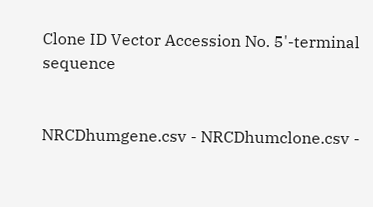Clone ID Vector Accession No. 5'-terminal sequence


NRCDhumgene.csv - NRCDhumclone.csv -